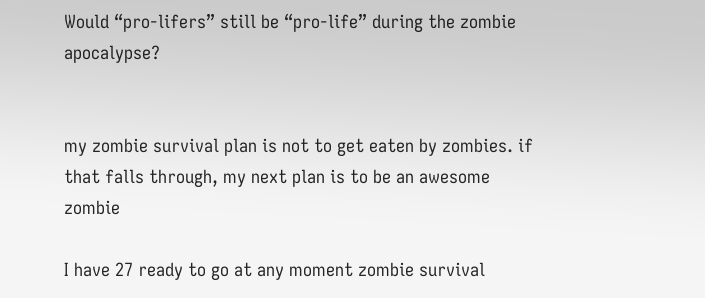Would “pro-lifers” still be “pro-life” during the zombie apocalypse?


my zombie survival plan is not to get eaten by zombies. if that falls through, my next plan is to be an awesome zombie

I have 27 ready to go at any moment zombie survival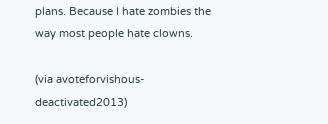plans. Because I hate zombies the way most people hate clowns.

(via avoteforvishous-deactivated2013)